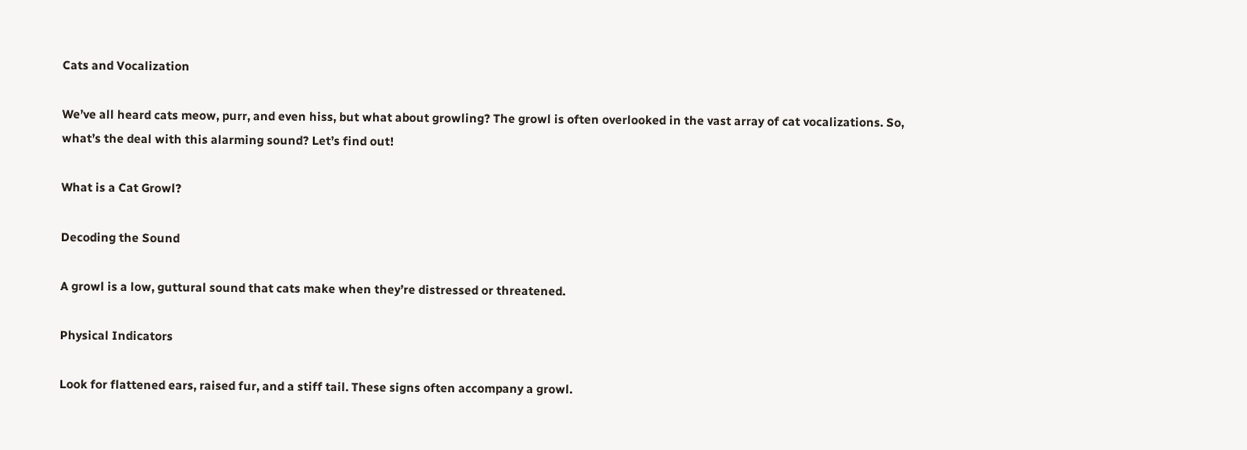Cats and Vocalization

We’ve all heard cats meow, purr, and even hiss, but what about growling? The growl is often overlooked in the vast array of cat vocalizations. So, what’s the deal with this alarming sound? Let’s find out!

What is a Cat Growl?

Decoding the Sound

A growl is a low, guttural sound that cats make when they’re distressed or threatened.

Physical Indicators

Look for flattened ears, raised fur, and a stiff tail. These signs often accompany a growl.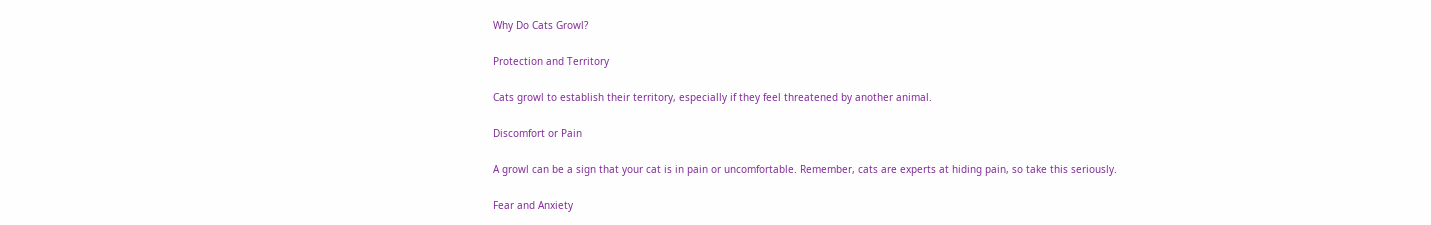Why Do Cats Growl?

Protection and Territory

Cats growl to establish their territory, especially if they feel threatened by another animal.

Discomfort or Pain

A growl can be a sign that your cat is in pain or uncomfortable. Remember, cats are experts at hiding pain, so take this seriously.

Fear and Anxiety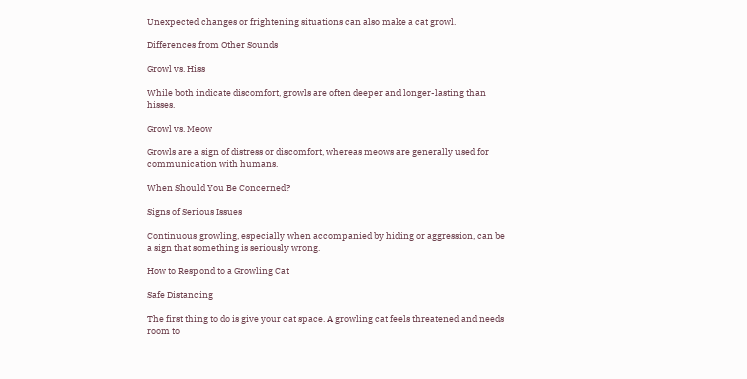Unexpected changes or frightening situations can also make a cat growl.

Differences from Other Sounds

Growl vs. Hiss

While both indicate discomfort, growls are often deeper and longer-lasting than hisses.

Growl vs. Meow

Growls are a sign of distress or discomfort, whereas meows are generally used for communication with humans.

When Should You Be Concerned?

Signs of Serious Issues

Continuous growling, especially when accompanied by hiding or aggression, can be a sign that something is seriously wrong.

How to Respond to a Growling Cat

Safe Distancing

The first thing to do is give your cat space. A growling cat feels threatened and needs room to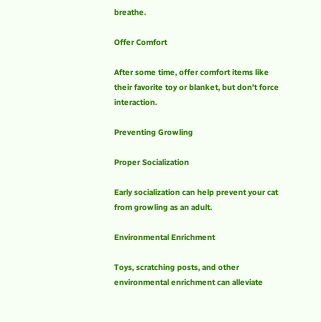breathe.

Offer Comfort

After some time, offer comfort items like their favorite toy or blanket, but don’t force interaction.

Preventing Growling

Proper Socialization

Early socialization can help prevent your cat from growling as an adult.

Environmental Enrichment

Toys, scratching posts, and other environmental enrichment can alleviate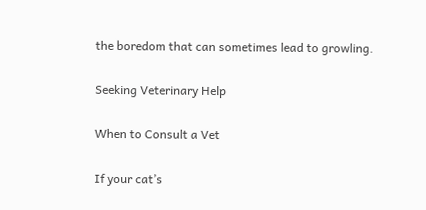the boredom that can sometimes lead to growling.

Seeking Veterinary Help

When to Consult a Vet

If your cat’s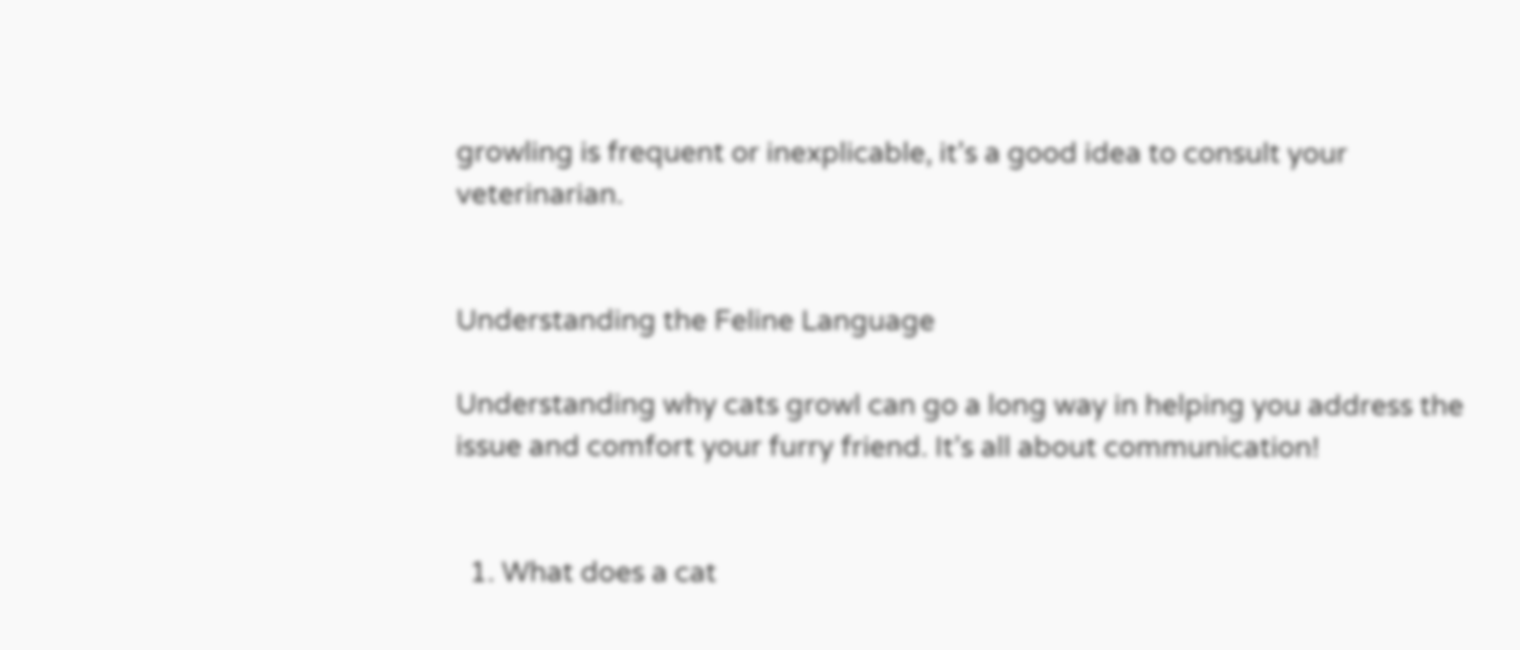growling is frequent or inexplicable, it’s a good idea to consult your veterinarian.


Understanding the Feline Language

Understanding why cats growl can go a long way in helping you address the issue and comfort your furry friend. It’s all about communication!


  1. What does a cat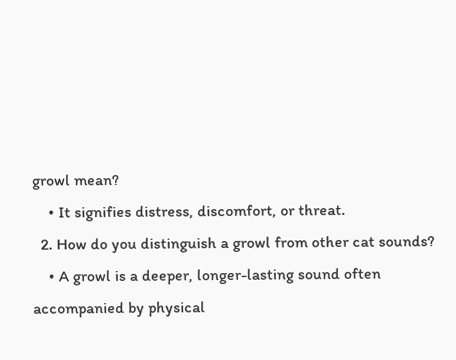growl mean?
    • It signifies distress, discomfort, or threat.
  2. How do you distinguish a growl from other cat sounds?
    • A growl is a deeper, longer-lasting sound often accompanied by physical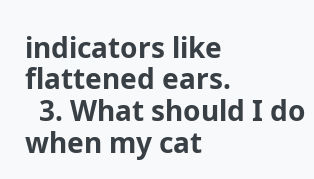indicators like flattened ears.
  3. What should I do when my cat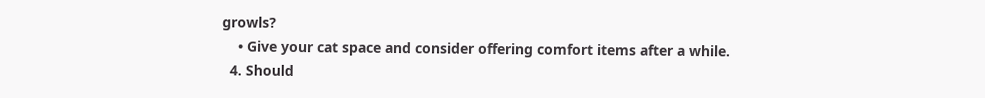growls?
    • Give your cat space and consider offering comfort items after a while.
  4. Should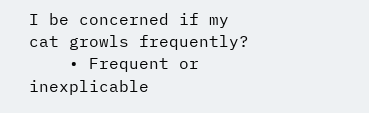I be concerned if my cat growls frequently?
    • Frequent or inexplicable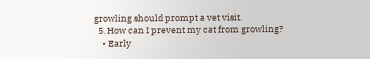growling should prompt a vet visit.
  5. How can I prevent my cat from growling?
    • Early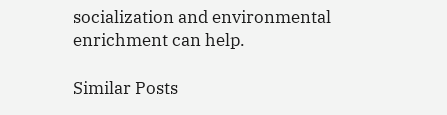socialization and environmental enrichment can help.

Similar Posts